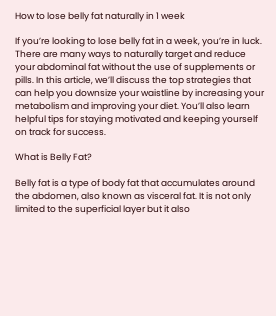How to lose belly fat naturally in 1 week

If you’re looking to lose belly fat in a week, you’re in luck. There are many ways to naturally target and reduce your abdominal fat without the use of supplements or pills. In this article, we’ll discuss the top strategies that can help you downsize your waistline by increasing your metabolism and improving your diet. You’ll also learn helpful tips for staying motivated and keeping yourself on track for success.

What is Belly Fat?

Belly fat is a type of body fat that accumulates around the abdomen, also known as visceral fat. It is not only limited to the superficial layer but it also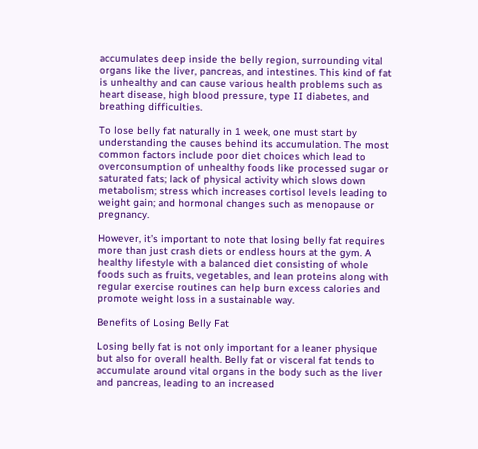accumulates deep inside the belly region, surrounding vital organs like the liver, pancreas, and intestines. This kind of fat is unhealthy and can cause various health problems such as heart disease, high blood pressure, type II diabetes, and breathing difficulties.

To lose belly fat naturally in 1 week, one must start by understanding the causes behind its accumulation. The most common factors include poor diet choices which lead to overconsumption of unhealthy foods like processed sugar or saturated fats; lack of physical activity which slows down metabolism; stress which increases cortisol levels leading to weight gain; and hormonal changes such as menopause or pregnancy.

However, it’s important to note that losing belly fat requires more than just crash diets or endless hours at the gym. A healthy lifestyle with a balanced diet consisting of whole foods such as fruits, vegetables, and lean proteins along with regular exercise routines can help burn excess calories and promote weight loss in a sustainable way.

Benefits of Losing Belly Fat

Losing belly fat is not only important for a leaner physique but also for overall health. Belly fat or visceral fat tends to accumulate around vital organs in the body such as the liver and pancreas, leading to an increased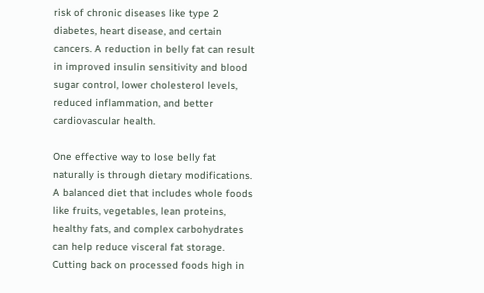risk of chronic diseases like type 2 diabetes, heart disease, and certain cancers. A reduction in belly fat can result in improved insulin sensitivity and blood sugar control, lower cholesterol levels, reduced inflammation, and better cardiovascular health.

One effective way to lose belly fat naturally is through dietary modifications. A balanced diet that includes whole foods like fruits, vegetables, lean proteins, healthy fats, and complex carbohydrates can help reduce visceral fat storage. Cutting back on processed foods high in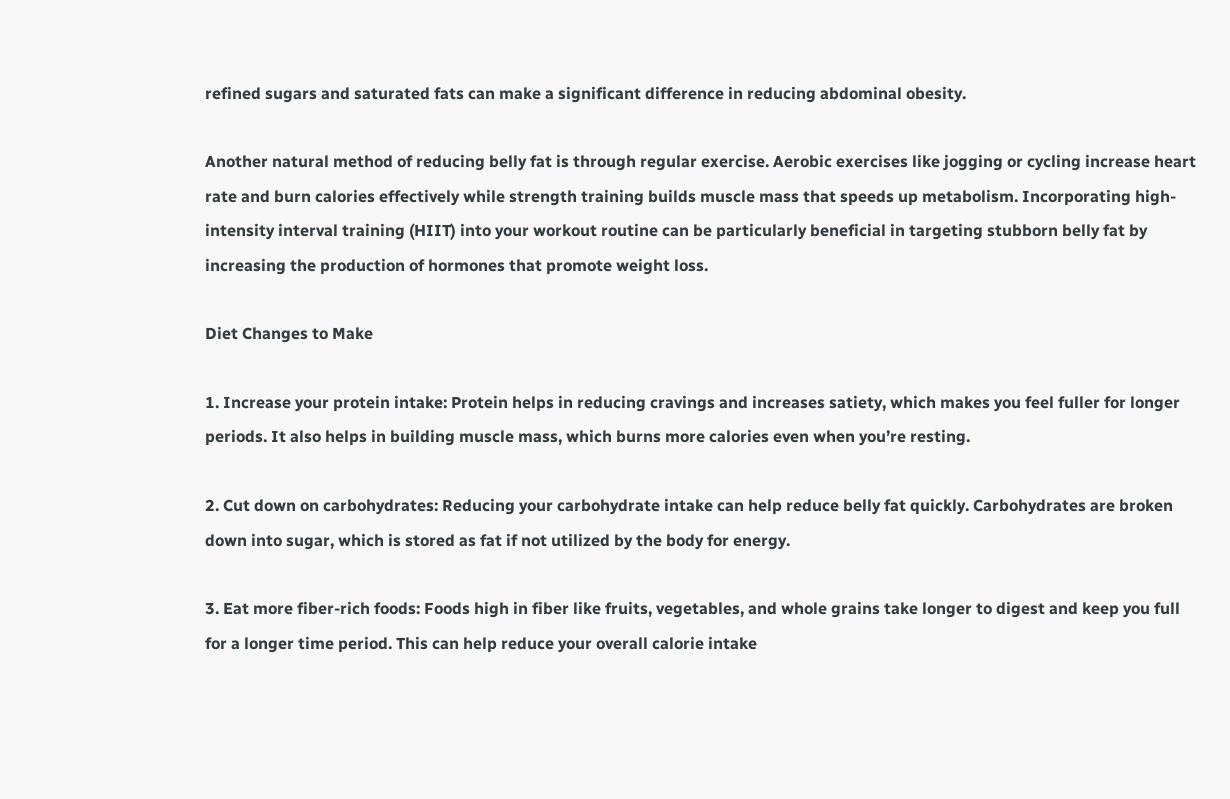refined sugars and saturated fats can make a significant difference in reducing abdominal obesity.

Another natural method of reducing belly fat is through regular exercise. Aerobic exercises like jogging or cycling increase heart rate and burn calories effectively while strength training builds muscle mass that speeds up metabolism. Incorporating high-intensity interval training (HIIT) into your workout routine can be particularly beneficial in targeting stubborn belly fat by increasing the production of hormones that promote weight loss.

Diet Changes to Make

1. Increase your protein intake: Protein helps in reducing cravings and increases satiety, which makes you feel fuller for longer periods. It also helps in building muscle mass, which burns more calories even when you’re resting.

2. Cut down on carbohydrates: Reducing your carbohydrate intake can help reduce belly fat quickly. Carbohydrates are broken down into sugar, which is stored as fat if not utilized by the body for energy.

3. Eat more fiber-rich foods: Foods high in fiber like fruits, vegetables, and whole grains take longer to digest and keep you full for a longer time period. This can help reduce your overall calorie intake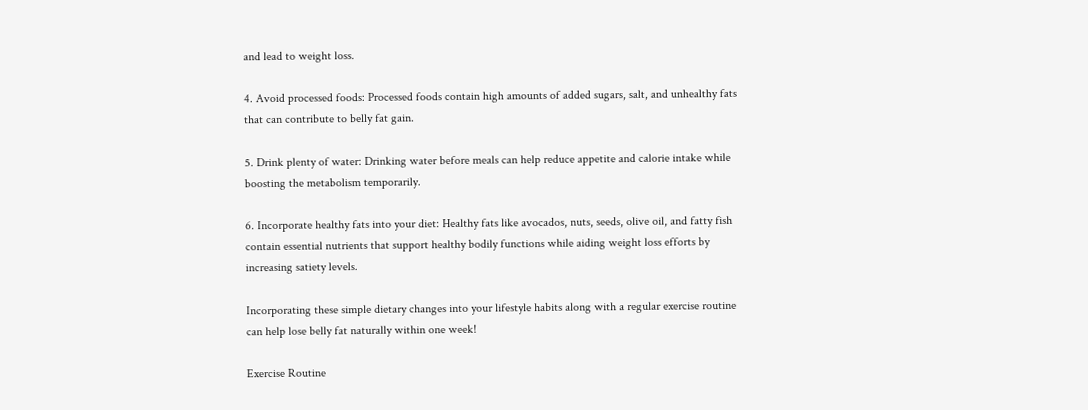and lead to weight loss.

4. Avoid processed foods: Processed foods contain high amounts of added sugars, salt, and unhealthy fats that can contribute to belly fat gain.

5. Drink plenty of water: Drinking water before meals can help reduce appetite and calorie intake while boosting the metabolism temporarily.

6. Incorporate healthy fats into your diet: Healthy fats like avocados, nuts, seeds, olive oil, and fatty fish contain essential nutrients that support healthy bodily functions while aiding weight loss efforts by increasing satiety levels.

Incorporating these simple dietary changes into your lifestyle habits along with a regular exercise routine can help lose belly fat naturally within one week!

Exercise Routine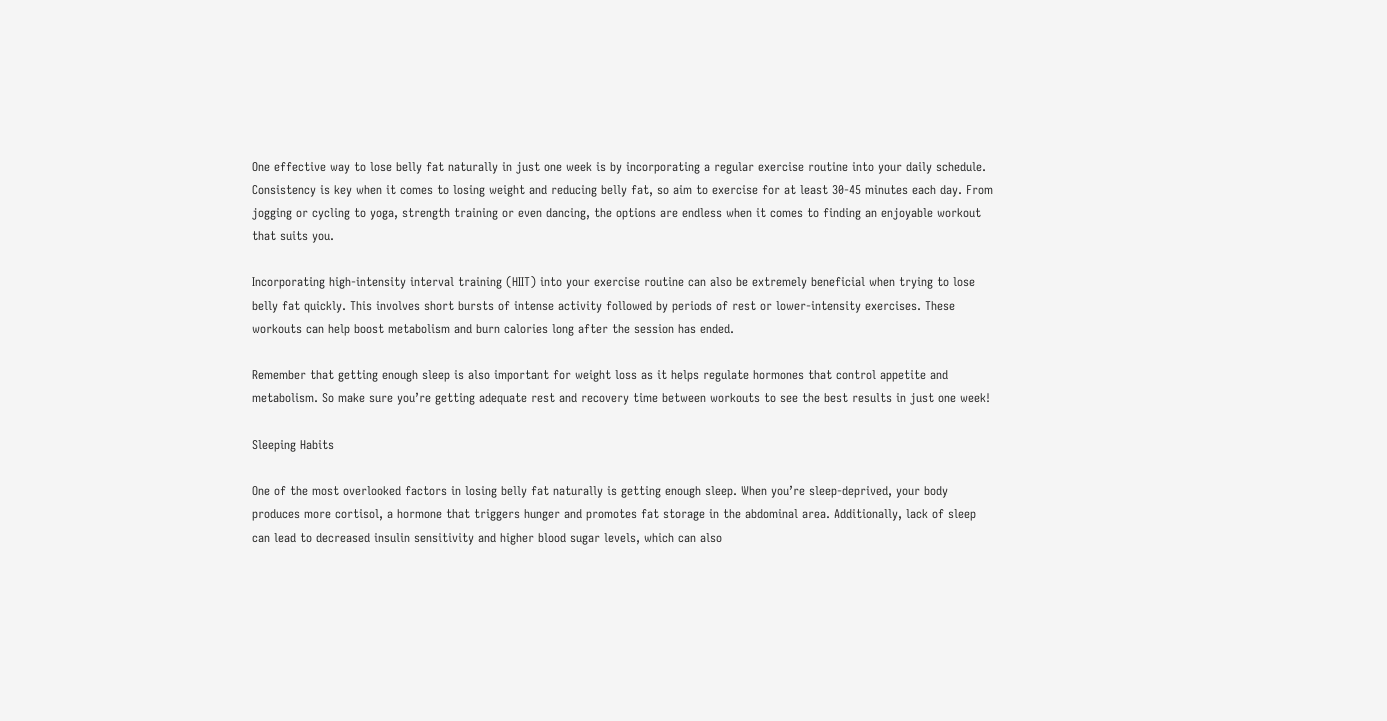One effective way to lose belly fat naturally in just one week is by incorporating a regular exercise routine into your daily schedule. Consistency is key when it comes to losing weight and reducing belly fat, so aim to exercise for at least 30-45 minutes each day. From jogging or cycling to yoga, strength training or even dancing, the options are endless when it comes to finding an enjoyable workout that suits you.

Incorporating high-intensity interval training (HIIT) into your exercise routine can also be extremely beneficial when trying to lose belly fat quickly. This involves short bursts of intense activity followed by periods of rest or lower-intensity exercises. These workouts can help boost metabolism and burn calories long after the session has ended.

Remember that getting enough sleep is also important for weight loss as it helps regulate hormones that control appetite and metabolism. So make sure you’re getting adequate rest and recovery time between workouts to see the best results in just one week!

Sleeping Habits

One of the most overlooked factors in losing belly fat naturally is getting enough sleep. When you’re sleep-deprived, your body produces more cortisol, a hormone that triggers hunger and promotes fat storage in the abdominal area. Additionally, lack of sleep can lead to decreased insulin sensitivity and higher blood sugar levels, which can also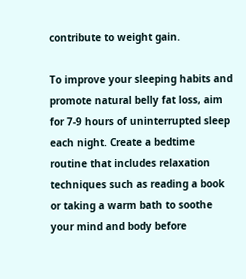contribute to weight gain.

To improve your sleeping habits and promote natural belly fat loss, aim for 7-9 hours of uninterrupted sleep each night. Create a bedtime routine that includes relaxation techniques such as reading a book or taking a warm bath to soothe your mind and body before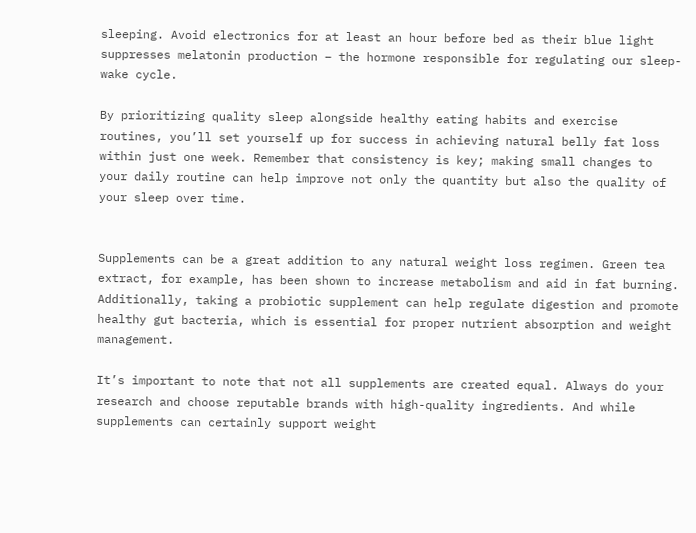sleeping. Avoid electronics for at least an hour before bed as their blue light suppresses melatonin production – the hormone responsible for regulating our sleep-wake cycle.

By prioritizing quality sleep alongside healthy eating habits and exercise routines, you’ll set yourself up for success in achieving natural belly fat loss within just one week. Remember that consistency is key; making small changes to your daily routine can help improve not only the quantity but also the quality of your sleep over time.


Supplements can be a great addition to any natural weight loss regimen. Green tea extract, for example, has been shown to increase metabolism and aid in fat burning. Additionally, taking a probiotic supplement can help regulate digestion and promote healthy gut bacteria, which is essential for proper nutrient absorption and weight management.

It’s important to note that not all supplements are created equal. Always do your research and choose reputable brands with high-quality ingredients. And while supplements can certainly support weight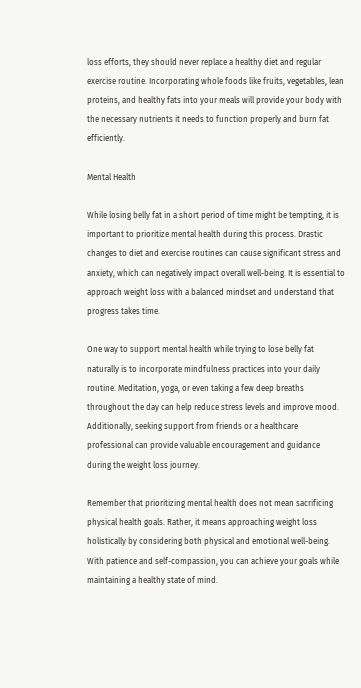loss efforts, they should never replace a healthy diet and regular exercise routine. Incorporating whole foods like fruits, vegetables, lean proteins, and healthy fats into your meals will provide your body with the necessary nutrients it needs to function properly and burn fat efficiently.

Mental Health

While losing belly fat in a short period of time might be tempting, it is important to prioritize mental health during this process. Drastic changes to diet and exercise routines can cause significant stress and anxiety, which can negatively impact overall well-being. It is essential to approach weight loss with a balanced mindset and understand that progress takes time.

One way to support mental health while trying to lose belly fat naturally is to incorporate mindfulness practices into your daily routine. Meditation, yoga, or even taking a few deep breaths throughout the day can help reduce stress levels and improve mood. Additionally, seeking support from friends or a healthcare professional can provide valuable encouragement and guidance during the weight loss journey.

Remember that prioritizing mental health does not mean sacrificing physical health goals. Rather, it means approaching weight loss holistically by considering both physical and emotional well-being. With patience and self-compassion, you can achieve your goals while maintaining a healthy state of mind.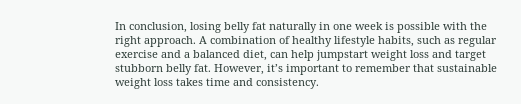In conclusion, losing belly fat naturally in one week is possible with the right approach. A combination of healthy lifestyle habits, such as regular exercise and a balanced diet, can help jumpstart weight loss and target stubborn belly fat. However, it’s important to remember that sustainable weight loss takes time and consistency.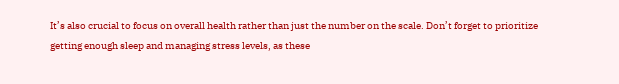It’s also crucial to focus on overall health rather than just the number on the scale. Don’t forget to prioritize getting enough sleep and managing stress levels, as these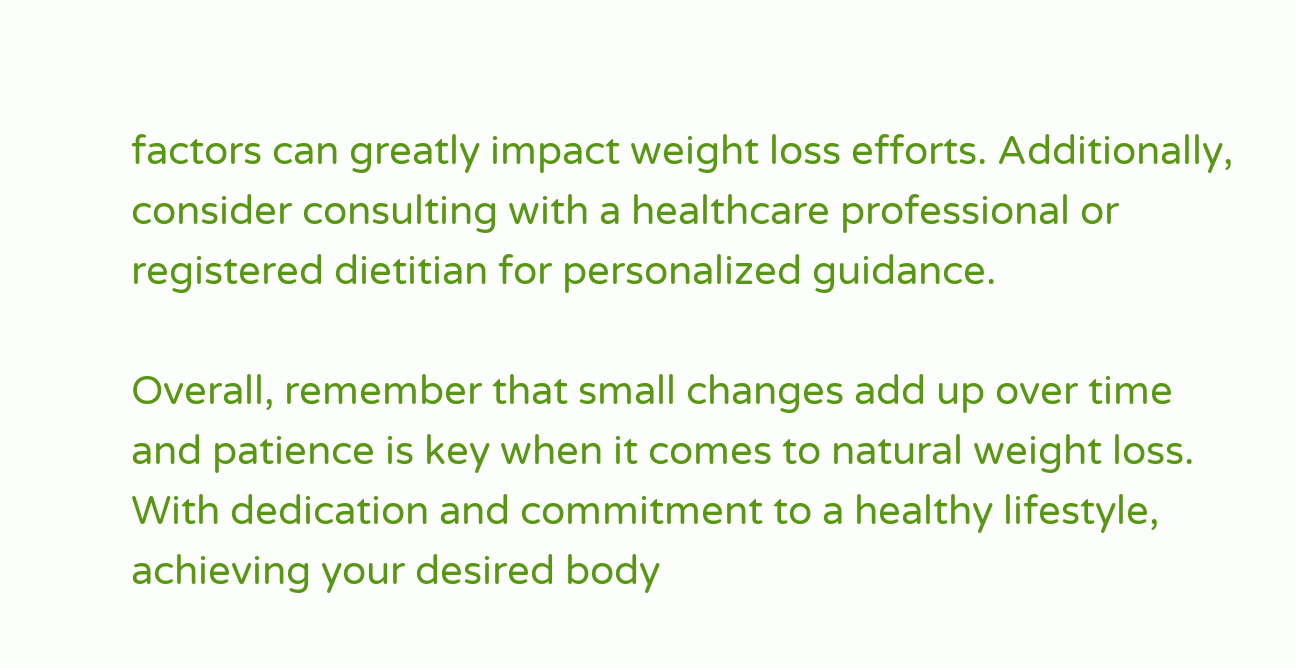factors can greatly impact weight loss efforts. Additionally, consider consulting with a healthcare professional or registered dietitian for personalized guidance.

Overall, remember that small changes add up over time and patience is key when it comes to natural weight loss. With dedication and commitment to a healthy lifestyle, achieving your desired body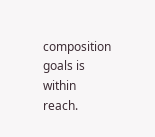composition goals is within reach.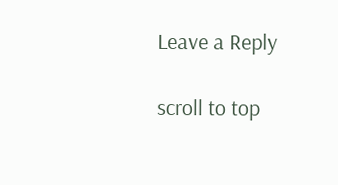Leave a Reply

scroll to top